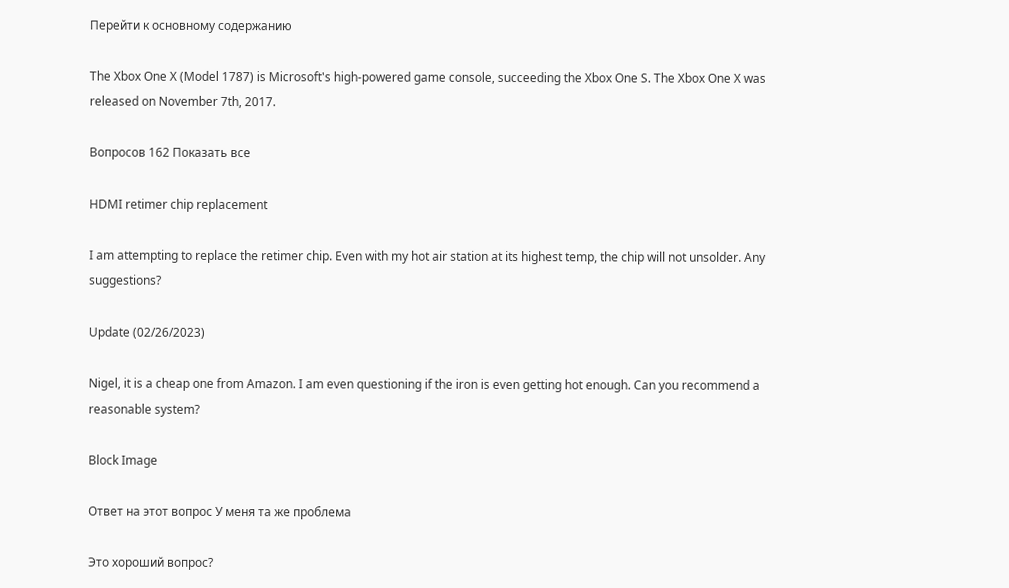Перейти к основному содержанию

The Xbox One X (Model 1787) is Microsoft's high-powered game console, succeeding the Xbox One S. The Xbox One X was released on November 7th, 2017.

Вопросов 162 Показать все

HDMI retimer chip replacement

I am attempting to replace the retimer chip. Even with my hot air station at its highest temp, the chip will not unsolder. Any suggestions?

Update (02/26/2023)

Nigel, it is a cheap one from Amazon. I am even questioning if the iron is even getting hot enough. Can you recommend a reasonable system?

Block Image

Ответ на этот вопрос У меня та же проблема

Это хороший вопрос?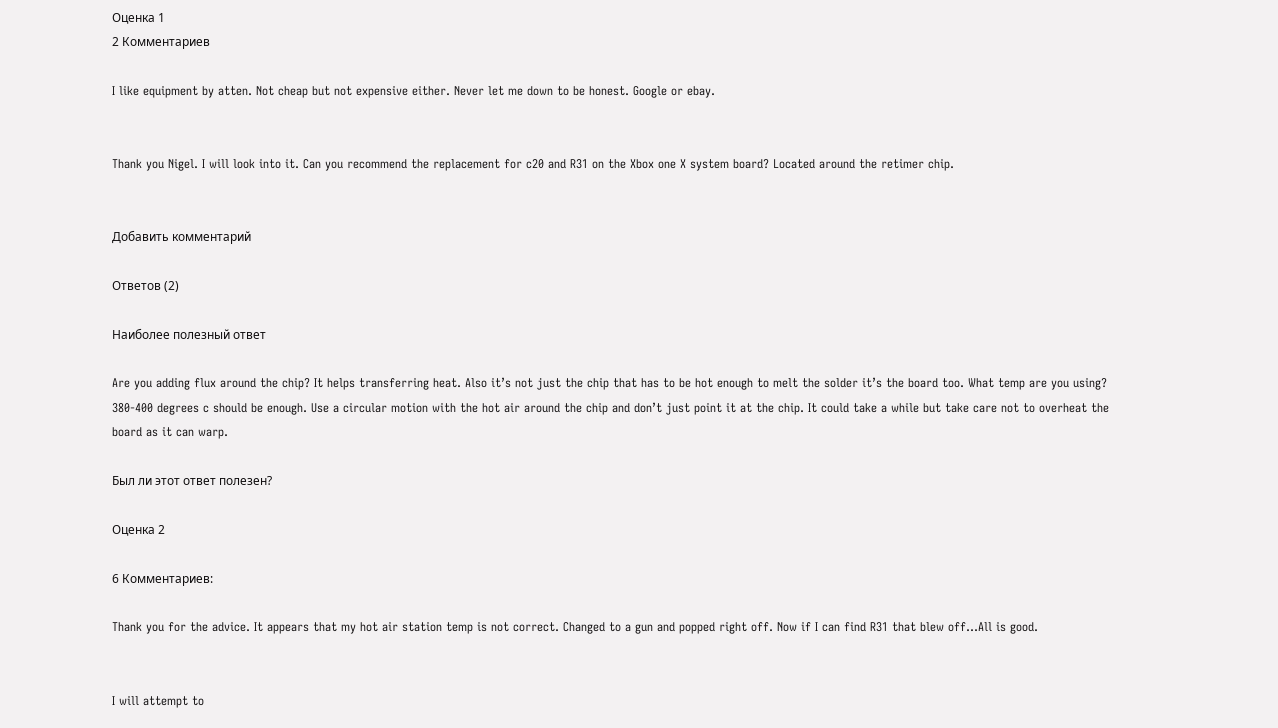Оценка 1
2 Комментариев

I like equipment by atten. Not cheap but not expensive either. Never let me down to be honest. Google or ebay.


Thank you Nigel. I will look into it. Can you recommend the replacement for c20 and R31 on the Xbox one X system board? Located around the retimer chip.


Добавить комментарий

Ответов (2)

Наиболее полезный ответ

Are you adding flux around the chip? It helps transferring heat. Also it’s not just the chip that has to be hot enough to melt the solder it’s the board too. What temp are you using? 380-400 degrees c should be enough. Use a circular motion with the hot air around the chip and don’t just point it at the chip. It could take a while but take care not to overheat the board as it can warp.

Был ли этот ответ полезен?

Оценка 2

6 Комментариев:

Thank you for the advice. It appears that my hot air station temp is not correct. Changed to a gun and popped right off. Now if I can find R31 that blew off…All is good.


I will attempt to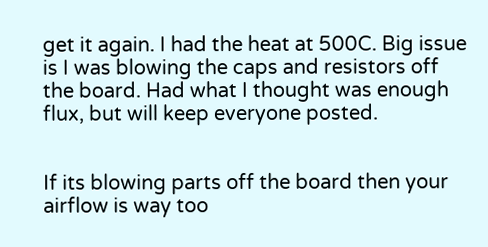get it again. I had the heat at 500C. Big issue is I was blowing the caps and resistors off the board. Had what I thought was enough flux, but will keep everyone posted.


If its blowing parts off the board then your airflow is way too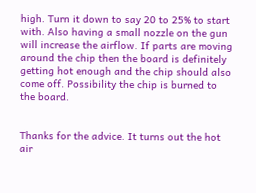high. Turn it down to say 20 to 25% to start with. Also having a small nozzle on the gun will increase the airflow. If parts are moving around the chip then the board is definitely getting hot enough and the chip should also come off. Possibility the chip is burned to the board.


Thanks for the advice. It turns out the hot air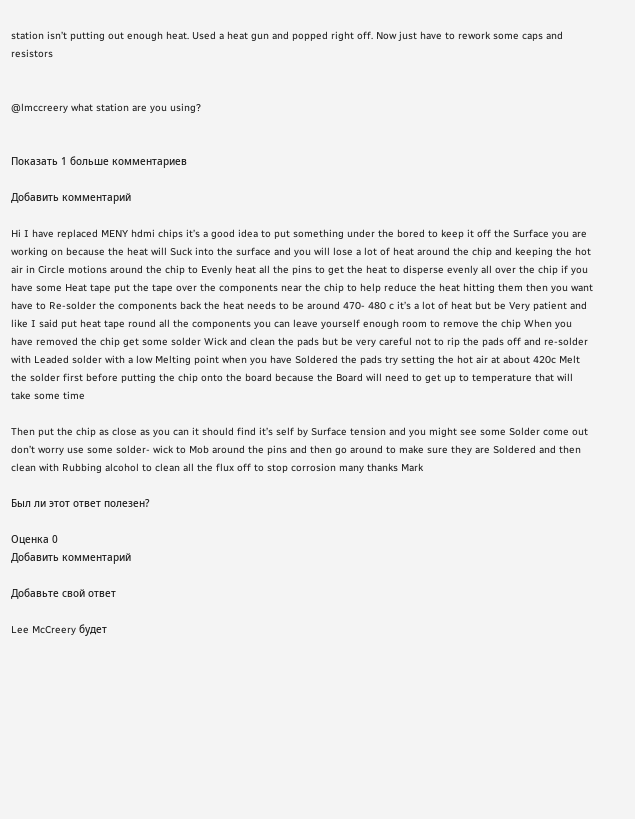station isn’t putting out enough heat. Used a heat gun and popped right off. Now just have to rework some caps and resistors


@lmccreery what station are you using?


Показать 1 больше комментариев

Добавить комментарий

Hi I have replaced MENY hdmi chips it’s a good idea to put something under the bored to keep it off the Surface you are working on because the heat will Suck into the surface and you will lose a lot of heat around the chip and keeping the hot air in Circle motions around the chip to Evenly heat all the pins to get the heat to disperse evenly all over the chip if you have some Heat tape put the tape over the components near the chip to help reduce the heat hitting them then you want have to Re-solder the components back the heat needs to be around 470- 480 c it’s a lot of heat but be Very patient and like I said put heat tape round all the components you can leave yourself enough room to remove the chip When you have removed the chip get some solder Wick and clean the pads but be very careful not to rip the pads off and re-solder with Leaded solder with a low Melting point when you have Soldered the pads try setting the hot air at about 420c Melt the solder first before putting the chip onto the board because the Board will need to get up to temperature that will take some time

Then put the chip as close as you can it should find it’s self by Surface tension and you might see some Solder come out don’t worry use some solder- wick to Mob around the pins and then go around to make sure they are Soldered and then clean with Rubbing alcohol to clean all the flux off to stop corrosion many thanks Mark

Был ли этот ответ полезен?

Оценка 0
Добавить комментарий

Добавьте свой ответ

Lee McCreery будет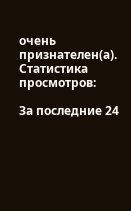очень признателен(а).
Статистика просмотров:

За последние 24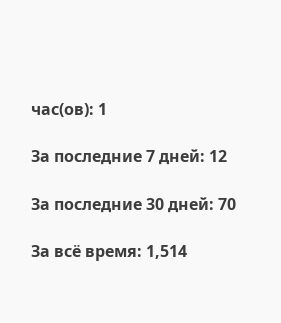час(ов): 1

За последние 7 дней: 12

За последние 30 дней: 70

За всё время: 1,514